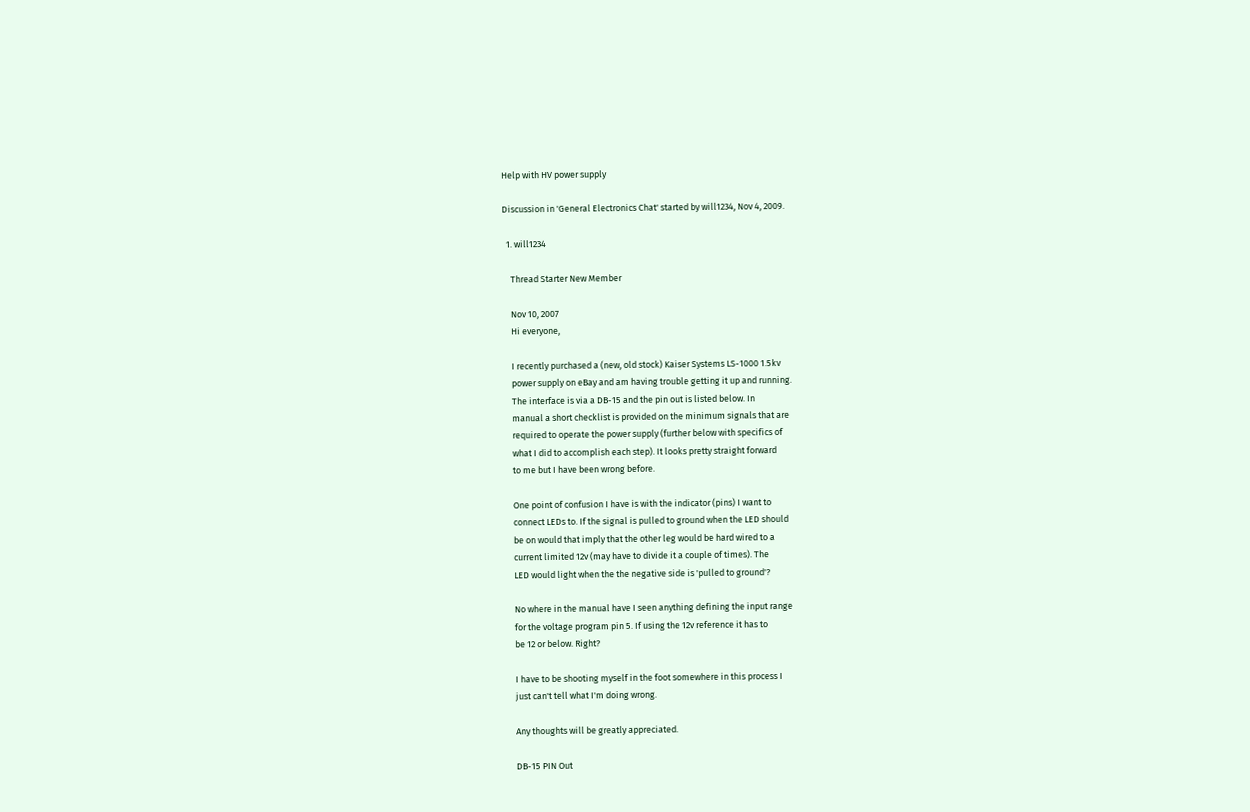Help with HV power supply

Discussion in 'General Electronics Chat' started by will1234, Nov 4, 2009.

  1. will1234

    Thread Starter New Member

    Nov 10, 2007
    Hi everyone,

    I recently purchased a (new, old stock) Kaiser Systems LS-1000 1.5kv
    power supply on eBay and am having trouble getting it up and running.
    The interface is via a DB-15 and the pin out is listed below. In
    manual a short checklist is provided on the minimum signals that are
    required to operate the power supply (further below with specifics of
    what I did to accomplish each step). It looks pretty straight forward
    to me but I have been wrong before.

    One point of confusion I have is with the indicator (pins) I want to
    connect LEDs to. If the signal is pulled to ground when the LED should
    be on would that imply that the other leg would be hard wired to a
    current limited 12v (may have to divide it a couple of times). The
    LED would light when the the negative side is 'pulled to ground'?

    No where in the manual have I seen anything defining the input range
    for the voltage program pin 5. If using the 12v reference it has to
    be 12 or below. Right?

    I have to be shooting myself in the foot somewhere in this process I
    just can't tell what I'm doing wrong.

    Any thoughts will be greatly appreciated.

    DB-15 PIN Out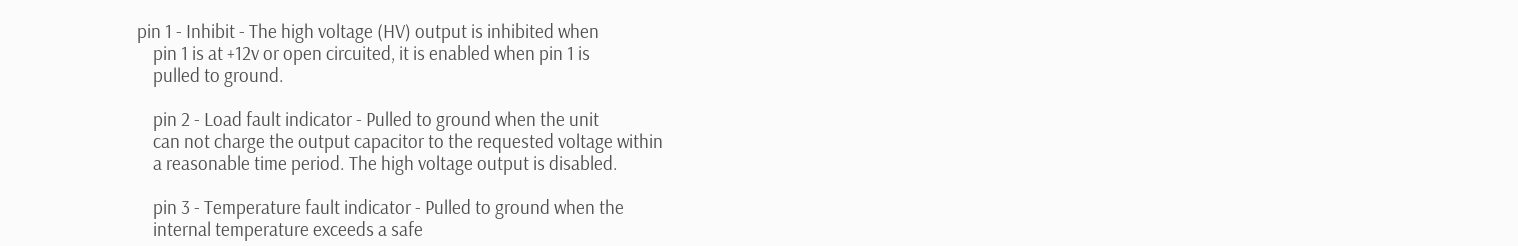pin 1 - Inhibit - The high voltage (HV) output is inhibited when
    pin 1 is at +12v or open circuited, it is enabled when pin 1 is
    pulled to ground.

    pin 2 - Load fault indicator - Pulled to ground when the unit
    can not charge the output capacitor to the requested voltage within
    a reasonable time period. The high voltage output is disabled.

    pin 3 - Temperature fault indicator - Pulled to ground when the
    internal temperature exceeds a safe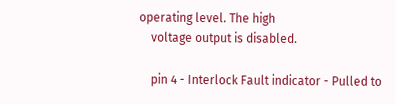operating level. The high
    voltage output is disabled.

    pin 4 - Interlock Fault indicator - Pulled to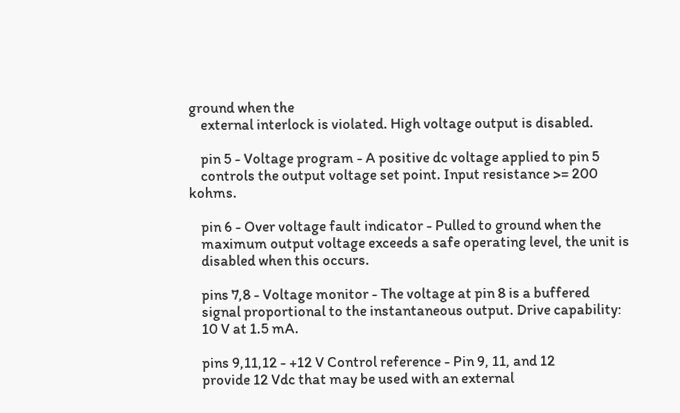ground when the
    external interlock is violated. High voltage output is disabled.

    pin 5 - Voltage program - A positive dc voltage applied to pin 5
    controls the output voltage set point. Input resistance >= 200 kohms.

    pin 6 - Over voltage fault indicator - Pulled to ground when the
    maximum output voltage exceeds a safe operating level, the unit is
    disabled when this occurs.

    pins 7,8 - Voltage monitor - The voltage at pin 8 is a buffered
    signal proportional to the instantaneous output. Drive capability:
    10 V at 1.5 mA.

    pins 9,11,12 - +12 V Control reference - Pin 9, 11, and 12
    provide 12 Vdc that may be used with an external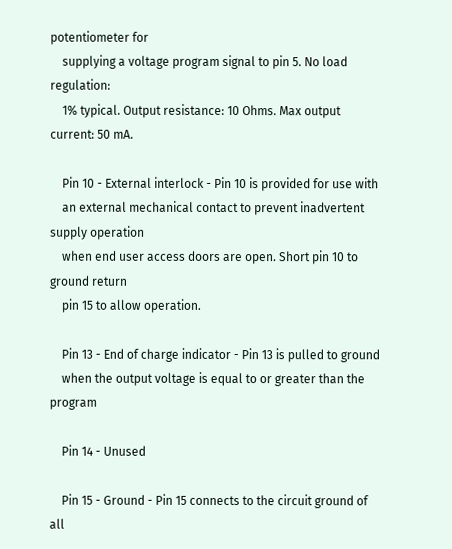potentiometer for
    supplying a voltage program signal to pin 5. No load regulation:
    1% typical. Output resistance: 10 Ohms. Max output current: 50 mA.

    Pin 10 - External interlock - Pin 10 is provided for use with
    an external mechanical contact to prevent inadvertent supply operation
    when end user access doors are open. Short pin 10 to ground return
    pin 15 to allow operation.

    Pin 13 - End of charge indicator - Pin 13 is pulled to ground
    when the output voltage is equal to or greater than the program

    Pin 14 - Unused

    Pin 15 - Ground - Pin 15 connects to the circuit ground of all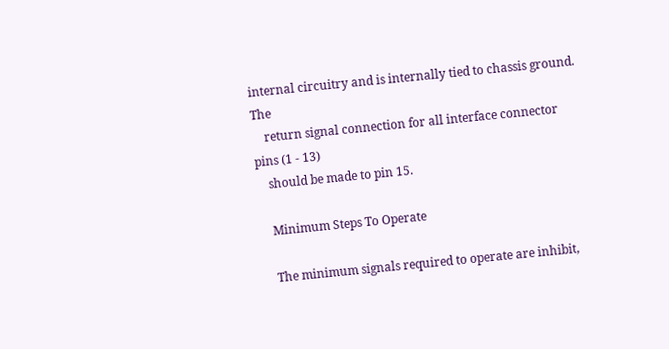internal circuitry and is internally tied to chassis ground. The
    return signal connection for all interface connector pins (1 - 13)
    should be made to pin 15.

    Minimum Steps To Operate

    The minimum signals required to operate are inhibit,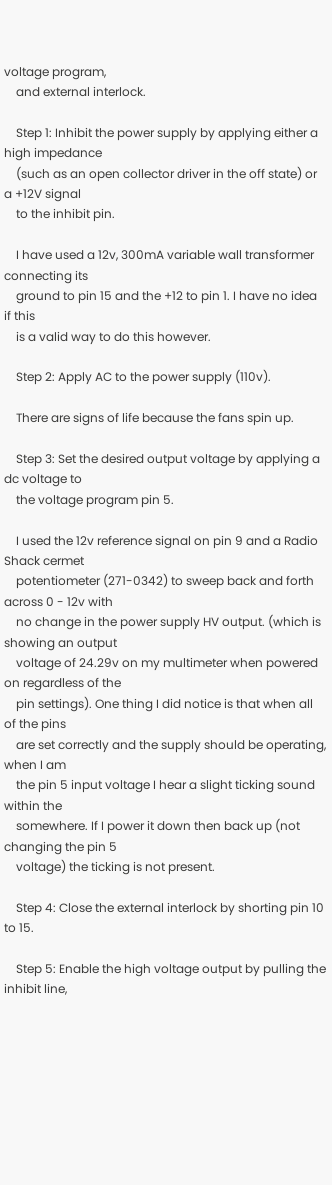voltage program,
    and external interlock.

    Step 1: Inhibit the power supply by applying either a high impedance
    (such as an open collector driver in the off state) or a +12V signal
    to the inhibit pin.

    I have used a 12v, 300mA variable wall transformer connecting its
    ground to pin 15 and the +12 to pin 1. I have no idea if this
    is a valid way to do this however.

    Step 2: Apply AC to the power supply (110v).

    There are signs of life because the fans spin up.

    Step 3: Set the desired output voltage by applying a dc voltage to
    the voltage program pin 5.

    I used the 12v reference signal on pin 9 and a Radio Shack cermet
    potentiometer (271-0342) to sweep back and forth across 0 - 12v with
    no change in the power supply HV output. (which is showing an output
    voltage of 24.29v on my multimeter when powered on regardless of the
    pin settings). One thing I did notice is that when all of the pins
    are set correctly and the supply should be operating, when I am
    the pin 5 input voltage I hear a slight ticking sound within the
    somewhere. If I power it down then back up (not changing the pin 5
    voltage) the ticking is not present.

    Step 4: Close the external interlock by shorting pin 10 to 15.

    Step 5: Enable the high voltage output by pulling the inhibit line,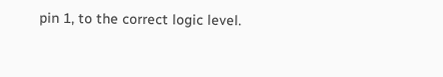pin 1, to the correct logic level.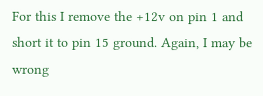For this I remove the +12v on pin 1 and short it to pin 15 ground. Again, I may be wrong